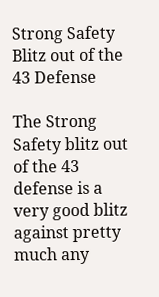Strong Safety Blitz out of the 43 Defense

The Strong Safety blitz out of the 43 defense is a very good blitz against pretty much any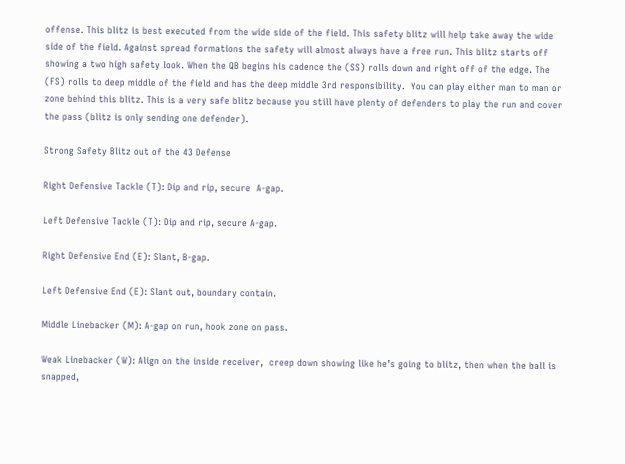offense. This blitz is best executed from the wide side of the field. This safety blitz will help take away the wide side of the field. Against spread formations the safety will almost always have a free run. This blitz starts off showing a two high safety look. When the QB begins his cadence the (SS) rolls down and right off of the edge. The (FS) rolls to deep middle of the field and has the deep middle 3rd responsibility.  You can play either man to man or zone behind this blitz. This is a very safe blitz because you still have plenty of defenders to play the run and cover the pass (blitz is only sending one defender).

Strong Safety Blitz out of the 43 Defense

Right Defensive Tackle (T): Dip and rip, secure  A-gap.

Left Defensive Tackle (T): Dip and rip, secure A-gap.

Right Defensive End (E): Slant, B-gap.

Left Defensive End (E): Slant out, boundary contain.

Middle Linebacker (M): A-gap on run, hook zone on pass.

Weak Linebacker (W): Align on the inside receiver,  creep down showing like he’s going to blitz, then when the ball is snapped,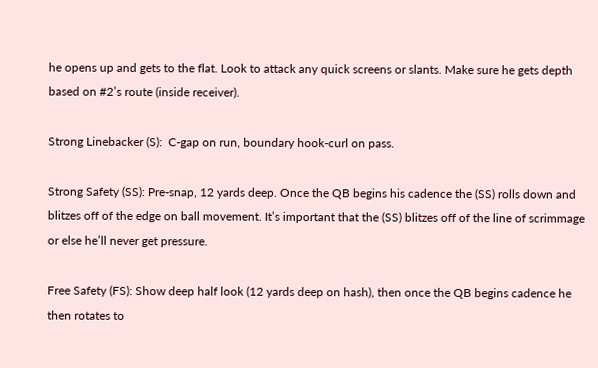he opens up and gets to the flat. Look to attack any quick screens or slants. Make sure he gets depth based on #2’s route (inside receiver).

Strong Linebacker (S):  C-gap on run, boundary hook-curl on pass.

Strong Safety (SS): Pre-snap, 12 yards deep. Once the QB begins his cadence the (SS) rolls down and blitzes off of the edge on ball movement. It’s important that the (SS) blitzes off of the line of scrimmage or else he’ll never get pressure.

Free Safety (FS): Show deep half look (12 yards deep on hash), then once the QB begins cadence he then rotates to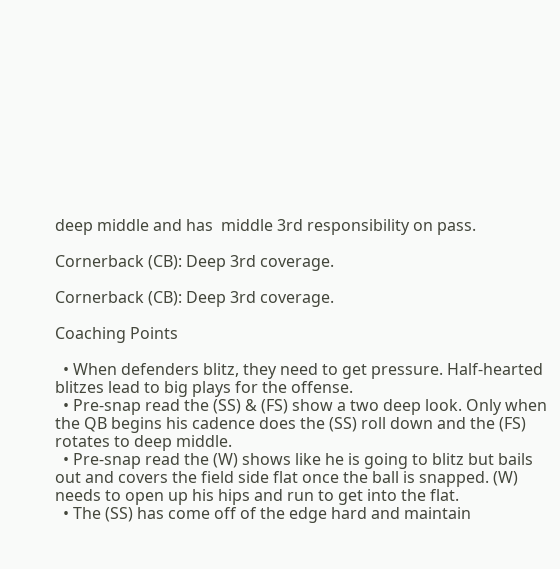deep middle and has  middle 3rd responsibility on pass.

Cornerback (CB): Deep 3rd coverage.

Cornerback (CB): Deep 3rd coverage.

Coaching Points

  • When defenders blitz, they need to get pressure. Half-hearted blitzes lead to big plays for the offense.
  • Pre-snap read the (SS) & (FS) show a two deep look. Only when the QB begins his cadence does the (SS) roll down and the (FS) rotates to deep middle.
  • Pre-snap read the (W) shows like he is going to blitz but bails out and covers the field side flat once the ball is snapped. (W) needs to open up his hips and run to get into the flat.
  • The (SS) has come off of the edge hard and maintain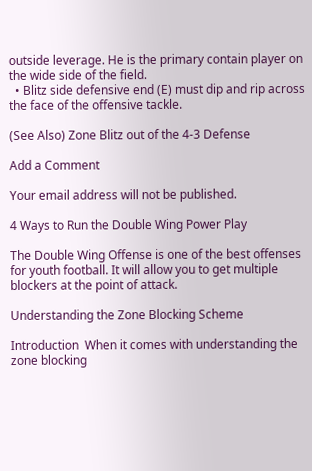outside leverage. He is the primary contain player on the wide side of the field.
  • Blitz side defensive end (E) must dip and rip across the face of the offensive tackle.

(See Also) Zone Blitz out of the 4-3 Defense

Add a Comment

Your email address will not be published.

4 Ways to Run the Double Wing Power Play

The Double Wing Offense is one of the best offenses for youth football. It will allow you to get multiple blockers at the point of attack.

Understanding the Zone Blocking Scheme

Introduction  When it comes with understanding the zone blocking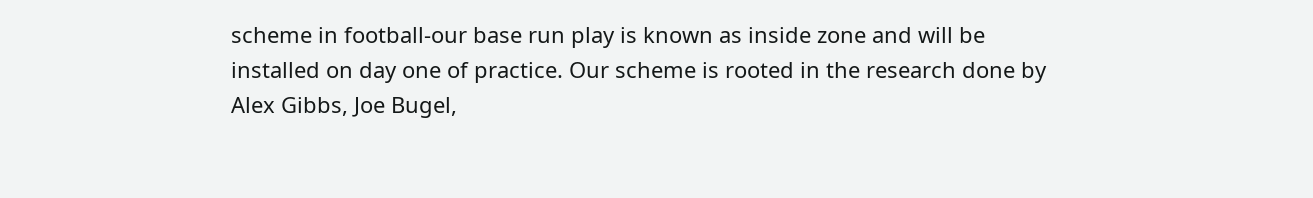scheme in football-our base run play is known as inside zone and will be installed on day one of practice. Our scheme is rooted in the research done by Alex Gibbs, Joe Bugel,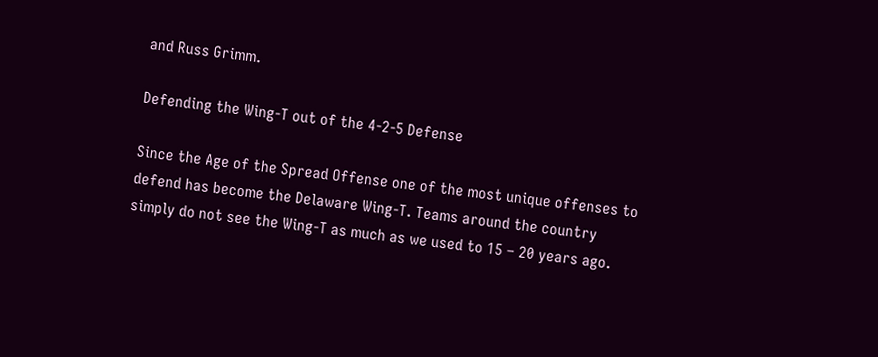and Russ Grimm.

Defending the Wing-T out of the 4-2-5 Defense

Since the Age of the Spread Offense one of the most unique offenses to defend has become the Delaware Wing-T. Teams around the country simply do not see the Wing-T as much as we used to 15 – 20 years ago.